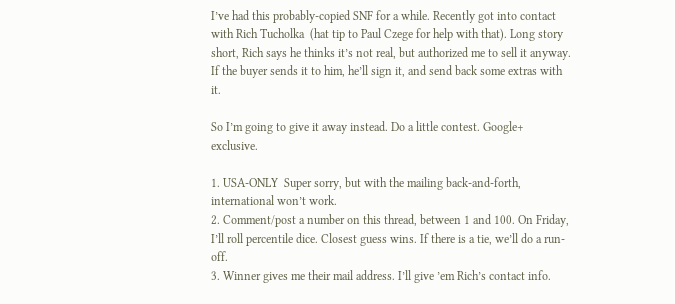I’ve had this probably-copied SNF for a while. Recently got into contact with Rich Tucholka  (hat tip to Paul Czege for help with that). Long story short, Rich says he thinks it’s not real, but authorized me to sell it anyway. If the buyer sends it to him, he’ll sign it, and send back some extras with it.

So I’m going to give it away instead. Do a little contest. Google+ exclusive.

1. USA-ONLY  Super sorry, but with the mailing back-and-forth, international won’t work.
2. Comment/post a number on this thread, between 1 and 100. On Friday, I’ll roll percentile dice. Closest guess wins. If there is a tie, we’ll do a run-off.
3. Winner gives me their mail address. I’ll give ’em Rich’s contact info.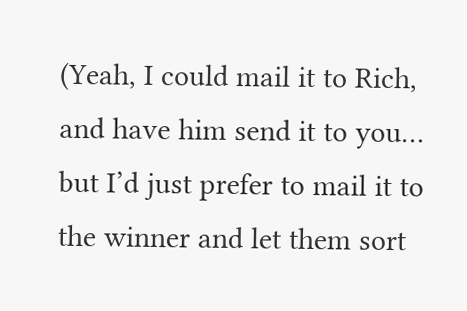(Yeah, I could mail it to Rich, and have him send it to you… but I’d just prefer to mail it to the winner and let them sort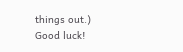things out.)
Good luck!